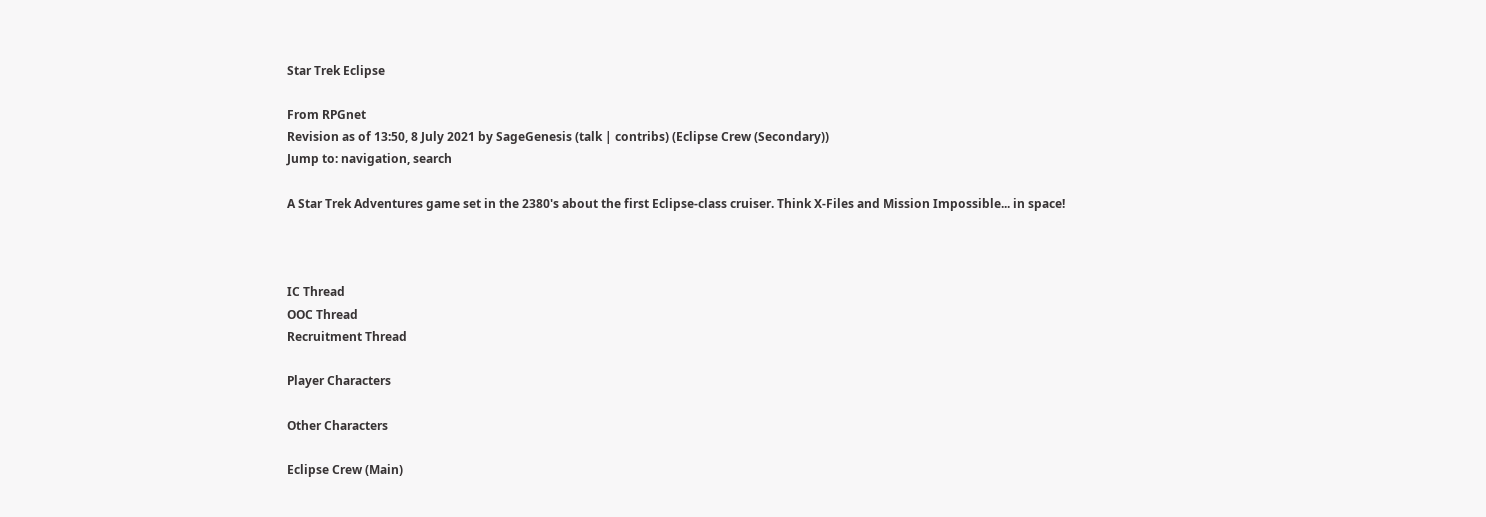Star Trek Eclipse

From RPGnet
Revision as of 13:50, 8 July 2021 by SageGenesis (talk | contribs) (Eclipse Crew (Secondary))
Jump to: navigation, search

A Star Trek Adventures game set in the 2380's about the first Eclipse-class cruiser. Think X-Files and Mission Impossible... in space!



IC Thread
OOC Thread
Recruitment Thread

Player Characters

Other Characters

Eclipse Crew (Main)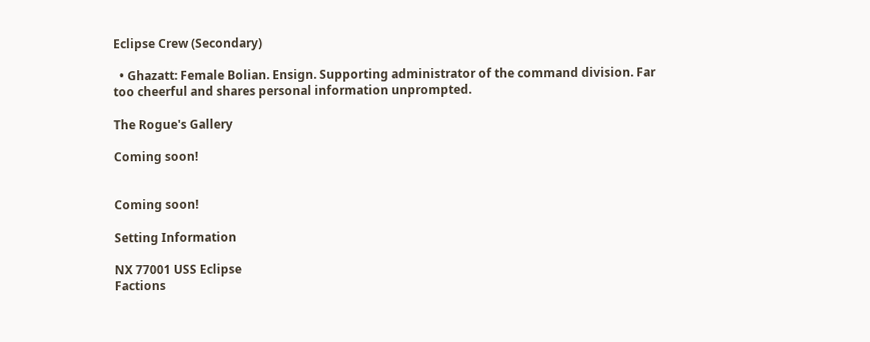Eclipse Crew (Secondary)

  • Ghazatt: Female Bolian. Ensign. Supporting administrator of the command division. Far too cheerful and shares personal information unprompted.

The Rogue's Gallery

Coming soon!


Coming soon!

Setting Information

NX 77001 USS Eclipse
Factions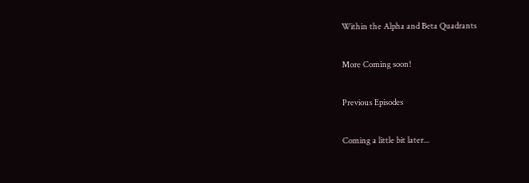Within the Alpha and Beta Quadrants

More Coming soon!

Previous Episodes

Coming a little bit later...